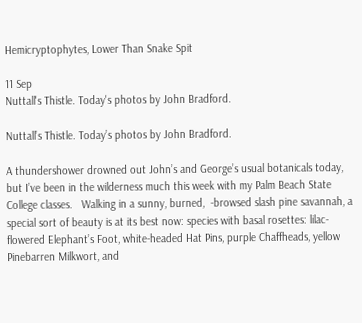Hemicryptophytes, Lower Than Snake Spit

11 Sep
Nuttall's Thistle. Today's photos by John Bradford.

Nuttall’s Thistle. Today’s photos by John Bradford.

A thundershower drowned out John’s and George’s usual botanicals today, but I’ve been in the wilderness much this week with my Palm Beach State College classes.   Walking in a sunny, burned,  -browsed slash pine savannah, a special sort of beauty is at its best now: species with basal rosettes: lilac-flowered Elephant’s Foot, white-headed Hat Pins, purple Chaffheads, yellow Pinebarren Milkwort, and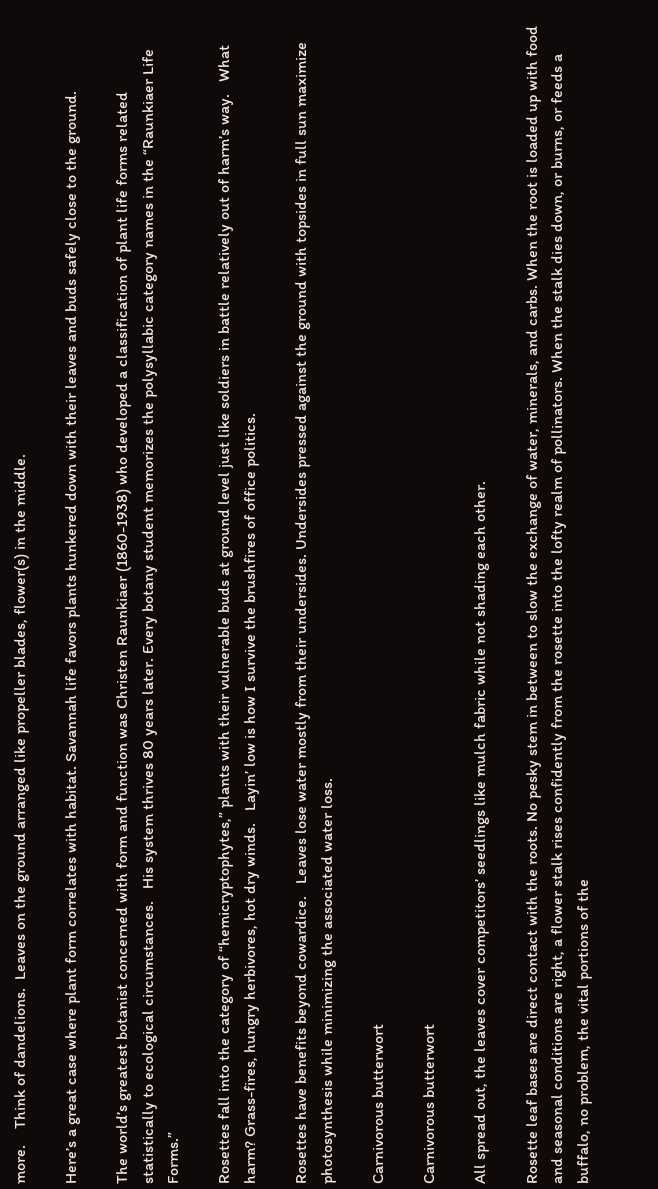more.    Think of dandelions.  Leaves on the ground arranged like propeller blades, flower(s) in the middle.

Here’s a great case where plant form correlates with habitat. Savannah life favors plants hunkered down with their leaves and buds safely close to the ground.

The world’s greatest botanist concerned with form and function was Christen Raunkiaer (1860-1938) who developed a classification of plant life forms related statistically to ecological circumstances.   His system thrives 80 years later. Every botany student memorizes the polysyllabic category names in the “Raunkiaer Life Forms.”

Rosettes fall into the category of “hemicryptophytes,” plants with their vulnerable buds at ground level just like soldiers in battle relatively out of harm’s way.   What harm? Grass-fires, hungry herbivores, hot dry winds.   Layin’ low is how I survive the brushfires of office politics.

Rosettes have benefits beyond cowardice.   Leaves lose water mostly from their undersides. Undersides pressed against the ground with topsides in full sun maximize photosynthesis while minimizing the associated water loss.

Carnivorous butterwort

Carnivorous butterwort

All spread out, the leaves cover competitors’ seedlings like mulch fabric while not shading each other.

Rosette leaf bases are direct contact with the roots. No pesky stem in between to slow the exchange of water, minerals, and carbs. When the root is loaded up with food and seasonal conditions are right, a flower stalk rises confidently from the rosette into the lofty realm of pollinators. When the stalk dies down, or burns, or feeds a buffalo, no problem, the vital portions of the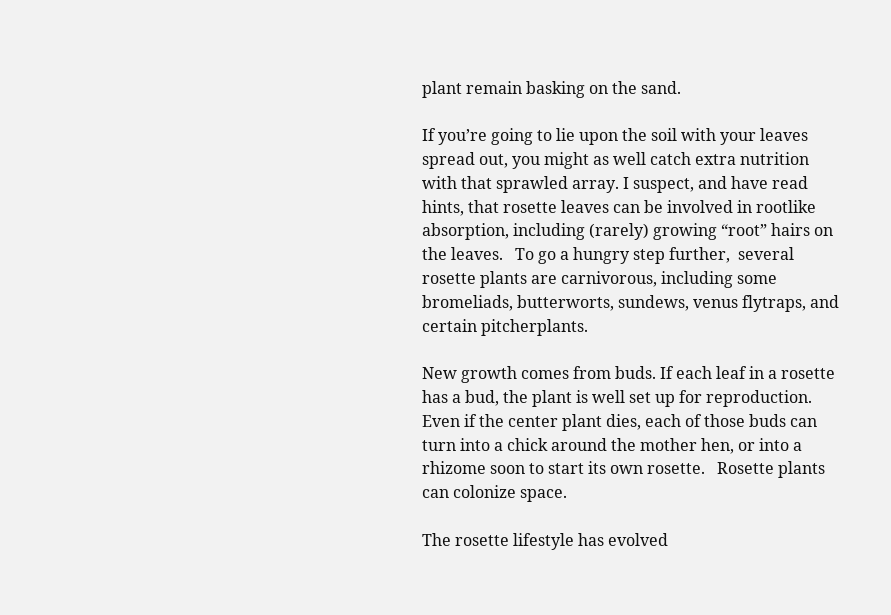plant remain basking on the sand.

If you’re going to lie upon the soil with your leaves spread out, you might as well catch extra nutrition with that sprawled array. I suspect, and have read hints, that rosette leaves can be involved in rootlike absorption, including (rarely) growing “root” hairs on the leaves.   To go a hungry step further,  several rosette plants are carnivorous, including some bromeliads, butterworts, sundews, venus flytraps, and certain pitcherplants.

New growth comes from buds. If each leaf in a rosette has a bud, the plant is well set up for reproduction.  Even if the center plant dies, each of those buds can turn into a chick around the mother hen, or into a rhizome soon to start its own rosette.   Rosette plants can colonize space.

The rosette lifestyle has evolved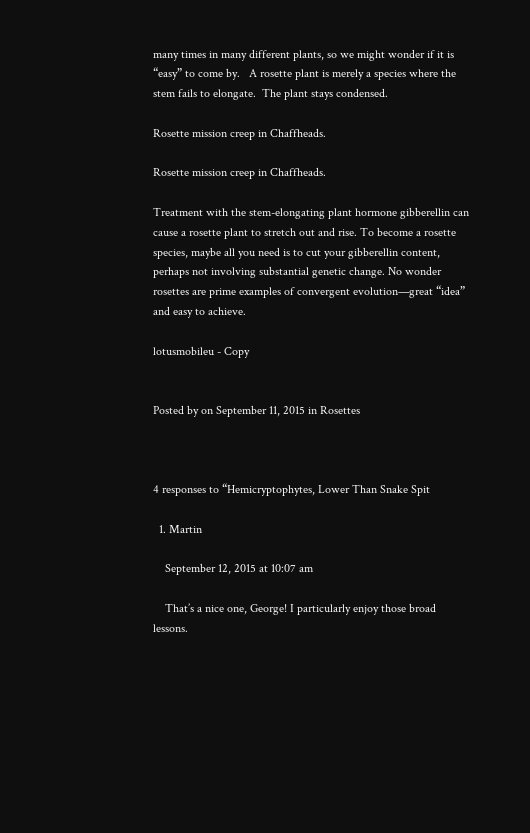many times in many different plants, so we might wonder if it is “easy” to come by.   A rosette plant is merely a species where the stem fails to elongate.  The plant stays condensed.

Rosette mission creep in Chaffheads.

Rosette mission creep in Chaffheads.

Treatment with the stem-elongating plant hormone gibberellin can cause a rosette plant to stretch out and rise. To become a rosette species, maybe all you need is to cut your gibberellin content, perhaps not involving substantial genetic change. No wonder rosettes are prime examples of convergent evolution—great “idea” and easy to achieve.

lotusmobileu - Copy


Posted by on September 11, 2015 in Rosettes



4 responses to “Hemicryptophytes, Lower Than Snake Spit

  1. Martin

    September 12, 2015 at 10:07 am

    That’s a nice one, George! I particularly enjoy those broad lessons.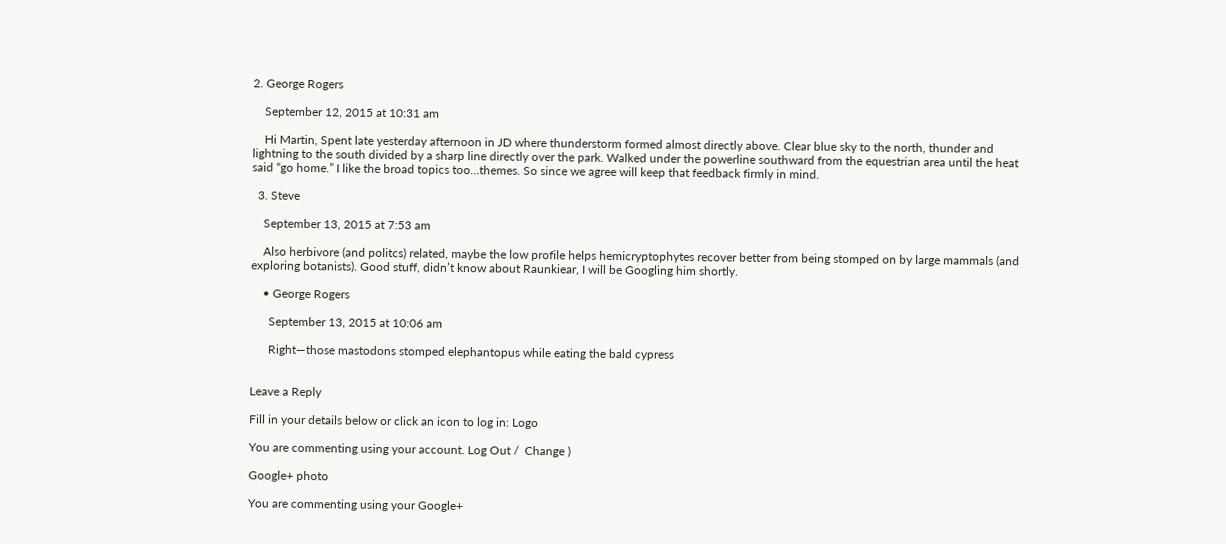2. George Rogers

    September 12, 2015 at 10:31 am

    Hi Martin, Spent late yesterday afternoon in JD where thunderstorm formed almost directly above. Clear blue sky to the north, thunder and lightning to the south divided by a sharp line directly over the park. Walked under the powerline southward from the equestrian area until the heat said “go home.” I like the broad topics too…themes. So since we agree will keep that feedback firmly in mind.

  3. Steve

    September 13, 2015 at 7:53 am

    Also herbivore (and politcs) related, maybe the low profile helps hemicryptophytes recover better from being stomped on by large mammals (and exploring botanists). Good stuff, didn’t know about Raunkiear, I will be Googling him shortly.

    • George Rogers

      September 13, 2015 at 10:06 am

      Right—those mastodons stomped elephantopus while eating the bald cypress


Leave a Reply

Fill in your details below or click an icon to log in: Logo

You are commenting using your account. Log Out /  Change )

Google+ photo

You are commenting using your Google+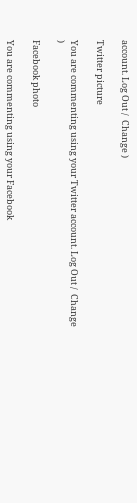account. Log Out /  Change )

Twitter picture

You are commenting using your Twitter account. Log Out /  Change )

Facebook photo

You are commenting using your Facebook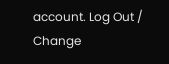account. Log Out /  Change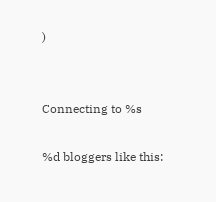)


Connecting to %s

%d bloggers like this: